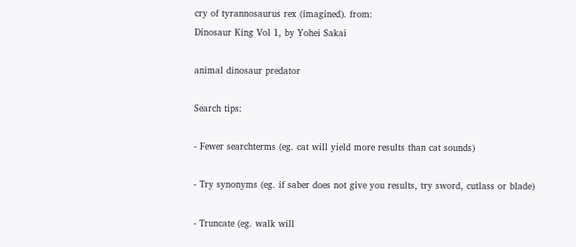cry of tyrannosaurus rex (imagined). from:
Dinosaur King Vol 1, by Yohei Sakai

animal dinosaur predator

Search tips:

- Fewer searchterms (eg. cat will yield more results than cat sounds)

- Try synonyms (eg. if saber does not give you results, try sword, cutlass or blade)

- Truncate (eg. walk will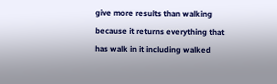give more results than walking because it returns everything that has walk in it including walked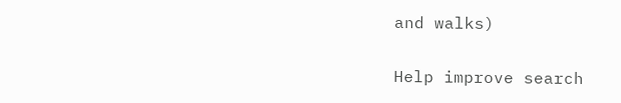and walks)

Help improve search